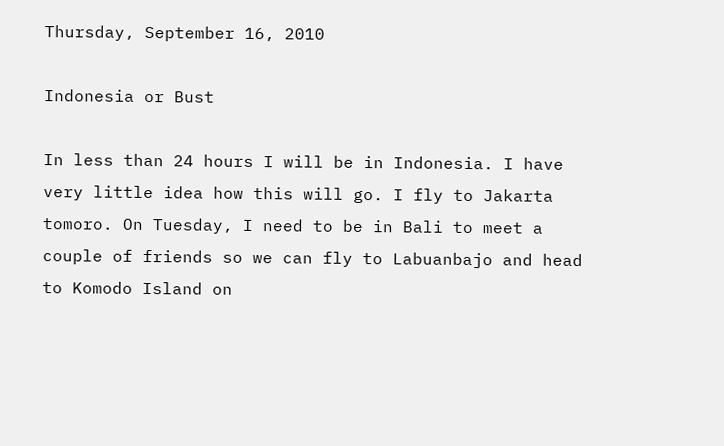Thursday, September 16, 2010

Indonesia or Bust

In less than 24 hours I will be in Indonesia. I have very little idea how this will go. I fly to Jakarta tomoro. On Tuesday, I need to be in Bali to meet a couple of friends so we can fly to Labuanbajo and head to Komodo Island on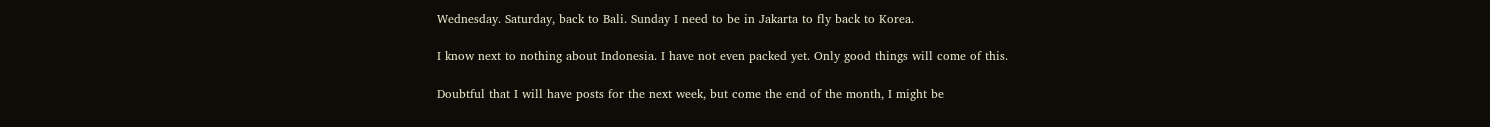Wednesday. Saturday, back to Bali. Sunday I need to be in Jakarta to fly back to Korea.

I know next to nothing about Indonesia. I have not even packed yet. Only good things will come of this.

Doubtful that I will have posts for the next week, but come the end of the month, I might be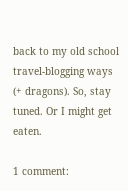back to my old school travel-blogging ways (+ dragons). So, stay tuned. Or I might get eaten.

1 comment: